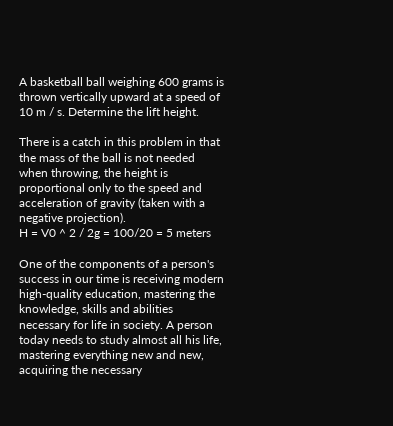A basketball ball weighing 600 grams is thrown vertically upward at a speed of 10 m / s. Determine the lift height.

There is a catch in this problem in that the mass of the ball is not needed when throwing, the height is proportional only to the speed and acceleration of gravity (taken with a negative projection).
H = V0 ^ 2 / 2g = 100/20 = 5 meters

One of the components of a person's success in our time is receiving modern high-quality education, mastering the knowledge, skills and abilities necessary for life in society. A person today needs to study almost all his life, mastering everything new and new, acquiring the necessary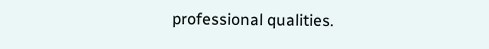professional qualities.